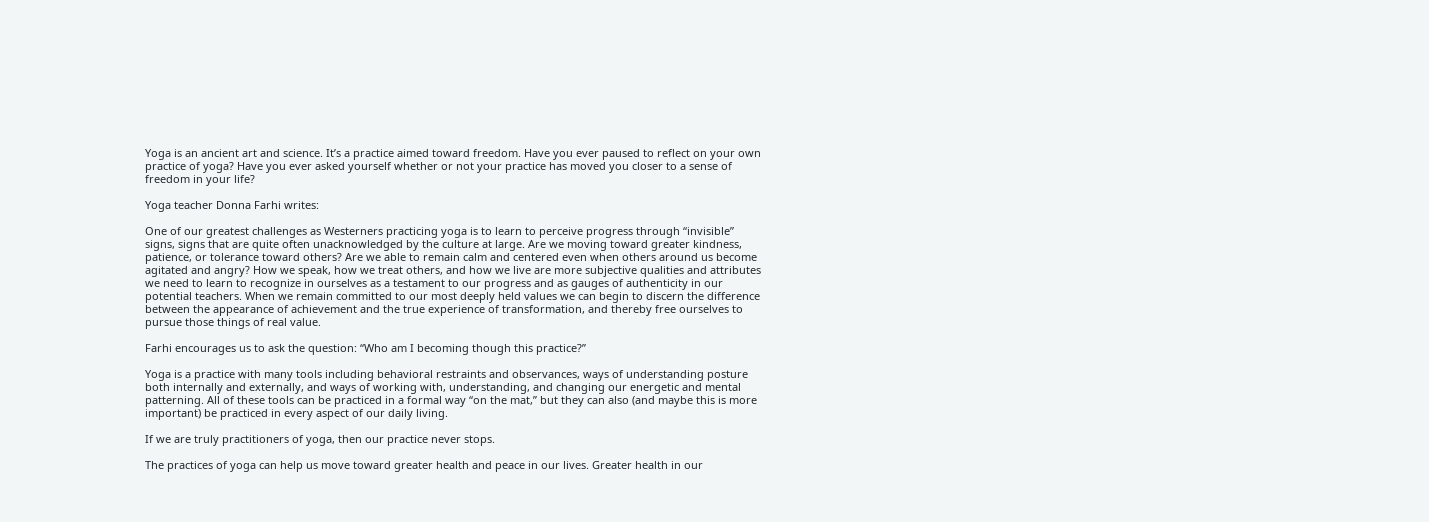Yoga is an ancient art and science. It’s a practice aimed toward freedom. Have you ever paused to reflect on your own practice of yoga? Have you ever asked yourself whether or not your practice has moved you closer to a sense of freedom in your life?

Yoga teacher Donna Farhi writes:

One of our greatest challenges as Westerners practicing yoga is to learn to perceive progress through “invisible” signs, signs that are quite often unacknowledged by the culture at large. Are we moving toward greater kindness, patience, or tolerance toward others? Are we able to remain calm and centered even when others around us become agitated and angry? How we speak, how we treat others, and how we live are more subjective qualities and attributes we need to learn to recognize in ourselves as a testament to our progress and as gauges of authenticity in our potential teachers. When we remain committed to our most deeply held values we can begin to discern the difference between the appearance of achievement and the true experience of transformation, and thereby free ourselves to pursue those things of real value.

Farhi encourages us to ask the question: “Who am I becoming though this practice?”

Yoga is a practice with many tools including behavioral restraints and observances, ways of understanding posture both internally and externally, and ways of working with, understanding, and changing our energetic and mental patterning. All of these tools can be practiced in a formal way “on the mat,” but they can also (and maybe this is more important) be practiced in every aspect of our daily living.

If we are truly practitioners of yoga, then our practice never stops.

The practices of yoga can help us move toward greater health and peace in our lives. Greater health in our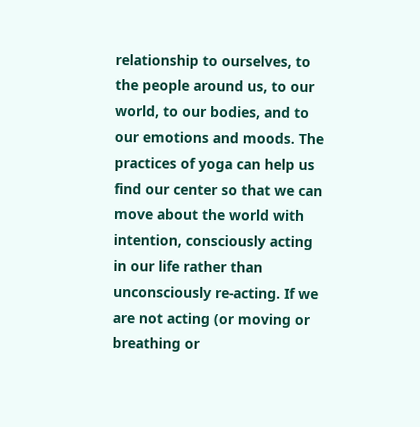relationship to ourselves, to the people around us, to our world, to our bodies, and to our emotions and moods. The practices of yoga can help us find our center so that we can move about the world with intention, consciously acting in our life rather than unconsciously re-acting. If we are not acting (or moving or breathing or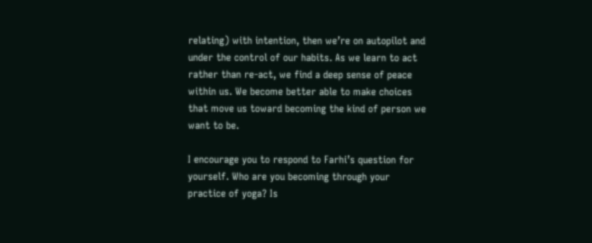relating) with intention, then we’re on autopilot and under the control of our habits. As we learn to act rather than re-act, we find a deep sense of peace within us. We become better able to make choices that move us toward becoming the kind of person we want to be.

I encourage you to respond to Farhi’s question for yourself. Who are you becoming through your practice of yoga? Is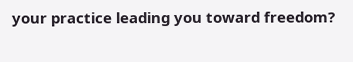your practice leading you toward freedom?